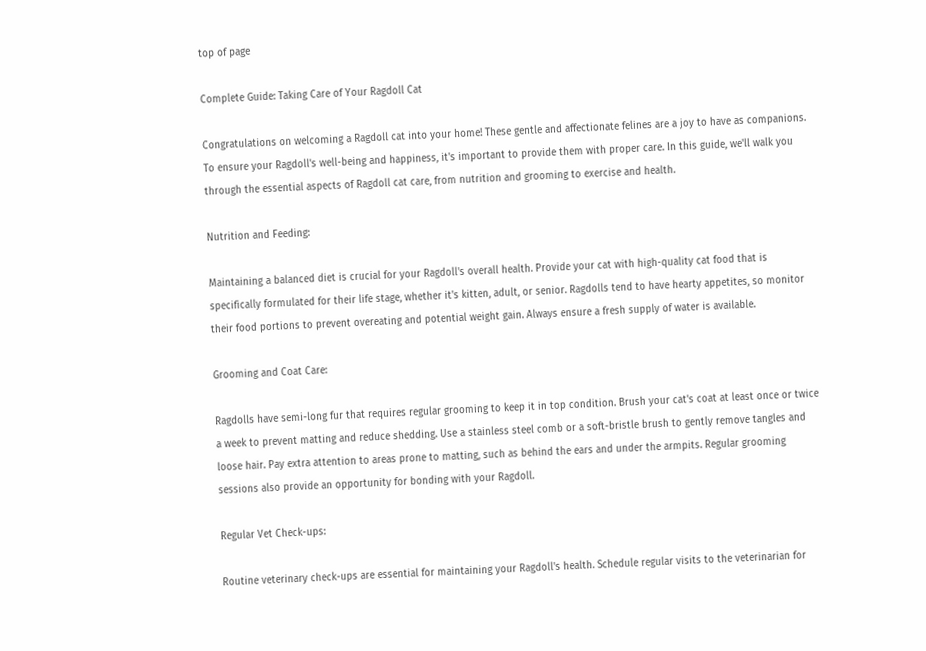top of page

Complete Guide: Taking Care of Your Ragdoll Cat

Congratulations on welcoming a Ragdoll cat into your home! These gentle and affectionate felines are a joy to have as companions. To ensure your Ragdoll's well-being and happiness, it's important to provide them with proper care. In this guide, we'll walk you through the essential aspects of Ragdoll cat care, from nutrition and grooming to exercise and health.

Nutrition and Feeding:

Maintaining a balanced diet is crucial for your Ragdoll's overall health. Provide your cat with high-quality cat food that is specifically formulated for their life stage, whether it's kitten, adult, or senior. Ragdolls tend to have hearty appetites, so monitor their food portions to prevent overeating and potential weight gain. Always ensure a fresh supply of water is available.

Grooming and Coat Care:

Ragdolls have semi-long fur that requires regular grooming to keep it in top condition. Brush your cat's coat at least once or twice a week to prevent matting and reduce shedding. Use a stainless steel comb or a soft-bristle brush to gently remove tangles and loose hair. Pay extra attention to areas prone to matting, such as behind the ears and under the armpits. Regular grooming sessions also provide an opportunity for bonding with your Ragdoll.

Regular Vet Check-ups:

Routine veterinary check-ups are essential for maintaining your Ragdoll's health. Schedule regular visits to the veterinarian for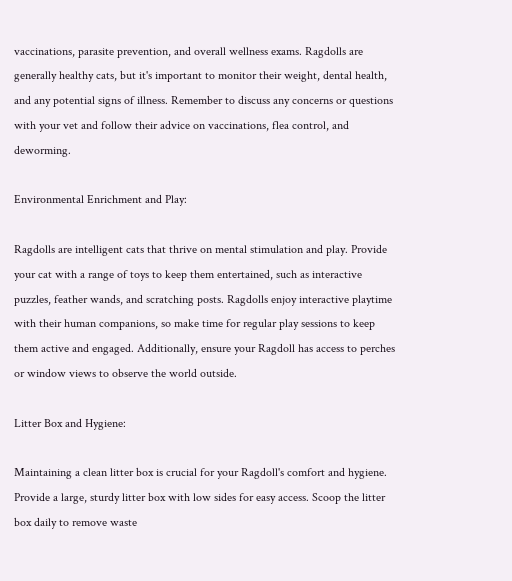vaccinations, parasite prevention, and overall wellness exams. Ragdolls are generally healthy cats, but it's important to monitor their weight, dental health, and any potential signs of illness. Remember to discuss any concerns or questions with your vet and follow their advice on vaccinations, flea control, and deworming.

Environmental Enrichment and Play:

Ragdolls are intelligent cats that thrive on mental stimulation and play. Provide your cat with a range of toys to keep them entertained, such as interactive puzzles, feather wands, and scratching posts. Ragdolls enjoy interactive playtime with their human companions, so make time for regular play sessions to keep them active and engaged. Additionally, ensure your Ragdoll has access to perches or window views to observe the world outside.

Litter Box and Hygiene:

Maintaining a clean litter box is crucial for your Ragdoll's comfort and hygiene. Provide a large, sturdy litter box with low sides for easy access. Scoop the litter box daily to remove waste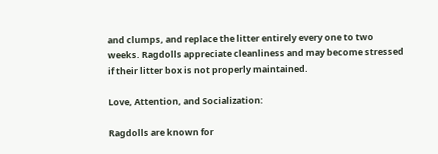and clumps, and replace the litter entirely every one to two weeks. Ragdolls appreciate cleanliness and may become stressed if their litter box is not properly maintained.

Love, Attention, and Socialization:

Ragdolls are known for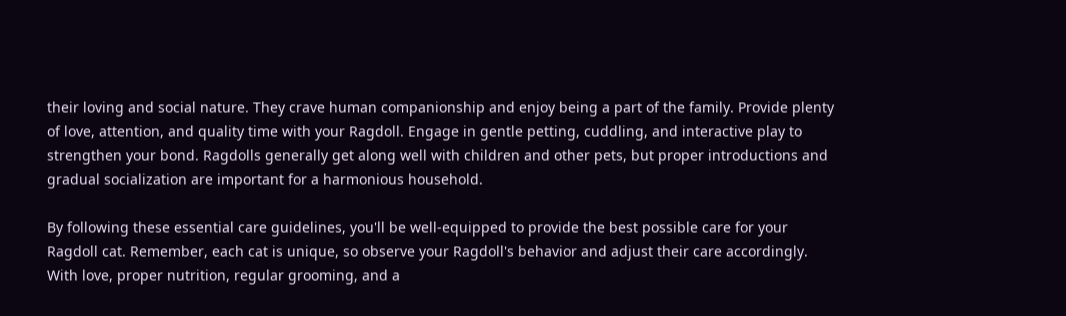their loving and social nature. They crave human companionship and enjoy being a part of the family. Provide plenty of love, attention, and quality time with your Ragdoll. Engage in gentle petting, cuddling, and interactive play to strengthen your bond. Ragdolls generally get along well with children and other pets, but proper introductions and gradual socialization are important for a harmonious household.

By following these essential care guidelines, you'll be well-equipped to provide the best possible care for your Ragdoll cat. Remember, each cat is unique, so observe your Ragdoll's behavior and adjust their care accordingly. With love, proper nutrition, regular grooming, and a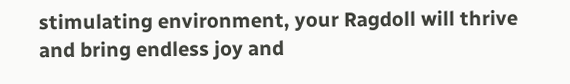stimulating environment, your Ragdoll will thrive and bring endless joy and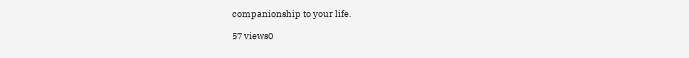companionship to your life.

57 views0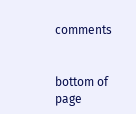comments


bottom of page